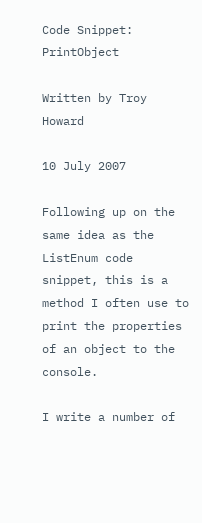Code Snippet: PrintObject

Written by Troy Howard

10 July 2007

Following up on the same idea as the ListEnum code snippet, this is a method I often use to print the properties of an object to the console.

I write a number of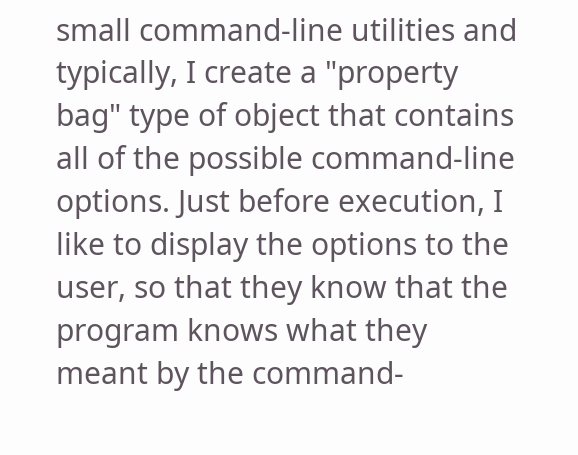small command-line utilities and typically, I create a "property bag" type of object that contains all of the possible command-line options. Just before execution, I like to display the options to the user, so that they know that the program knows what they meant by the command-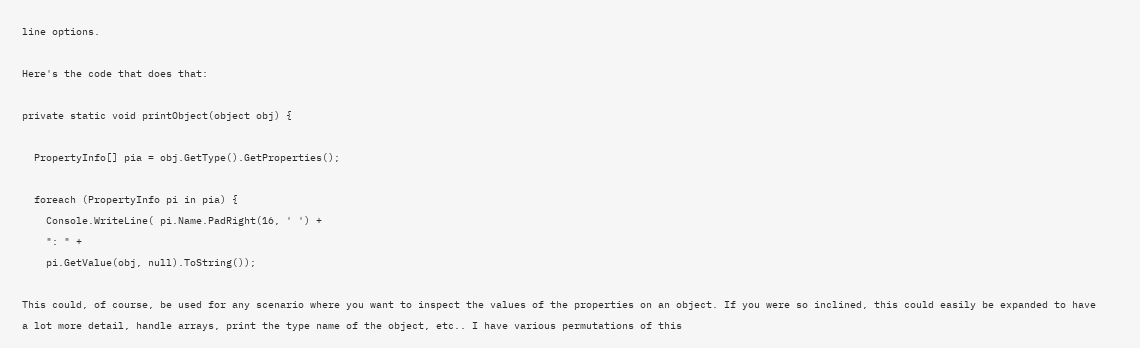line options.

Here's the code that does that:

private static void printObject(object obj) {

  PropertyInfo[] pia = obj.GetType().GetProperties();

  foreach (PropertyInfo pi in pia) {
    Console.WriteLine( pi.Name.PadRight(16, ' ') +
    ": " +
    pi.GetValue(obj, null).ToString());

This could, of course, be used for any scenario where you want to inspect the values of the properties on an object. If you were so inclined, this could easily be expanded to have a lot more detail, handle arrays, print the type name of the object, etc.. I have various permutations of this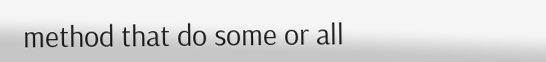method that do some or all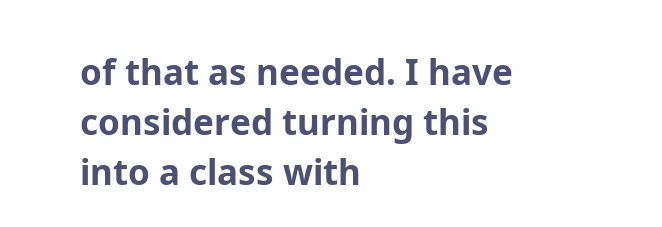of that as needed. I have considered turning this into a class with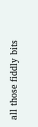all those fiddly bits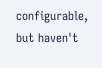configurable, but haven't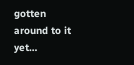gotten around to it yet…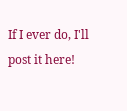If I ever do, I'll post it here!